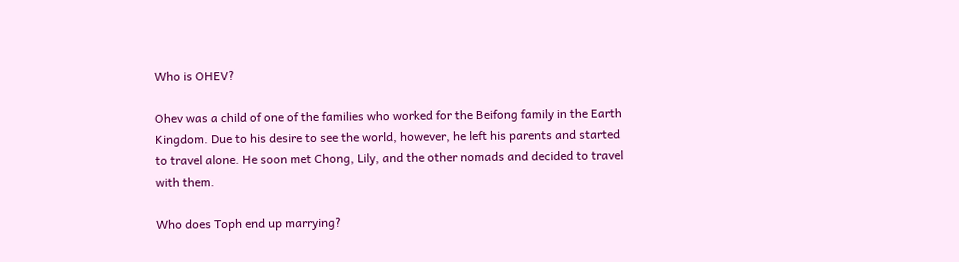Who is OHEV?

Ohev was a child of one of the families who worked for the Beifong family in the Earth Kingdom. Due to his desire to see the world, however, he left his parents and started to travel alone. He soon met Chong, Lily, and the other nomads and decided to travel with them.

Who does Toph end up marrying?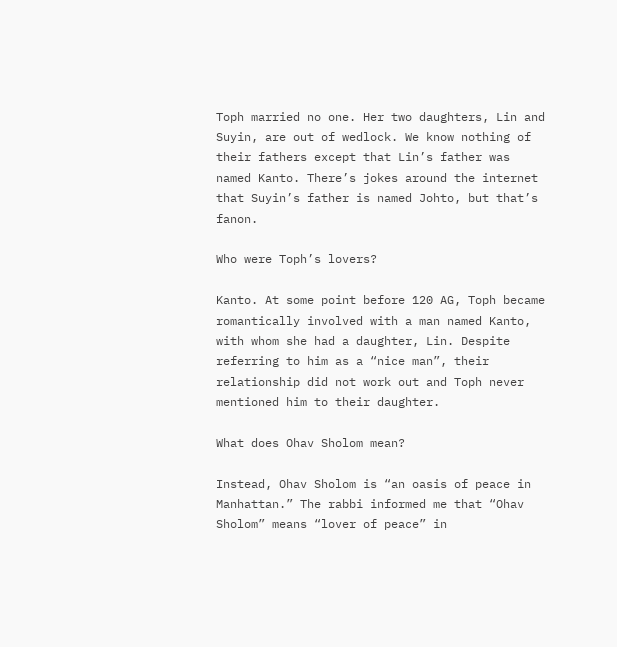Toph married no one. Her two daughters, Lin and Suyin, are out of wedlock. We know nothing of their fathers except that Lin’s father was named Kanto. There’s jokes around the internet that Suyin’s father is named Johto, but that’s fanon.

Who were Toph’s lovers?

Kanto. At some point before 120 AG, Toph became romantically involved with a man named Kanto, with whom she had a daughter, Lin. Despite referring to him as a “nice man”, their relationship did not work out and Toph never mentioned him to their daughter.

What does Ohav Sholom mean?

Instead, Ohav Sholom is “an oasis of peace in Manhattan.” The rabbi informed me that “Ohav Sholom” means “lover of peace” in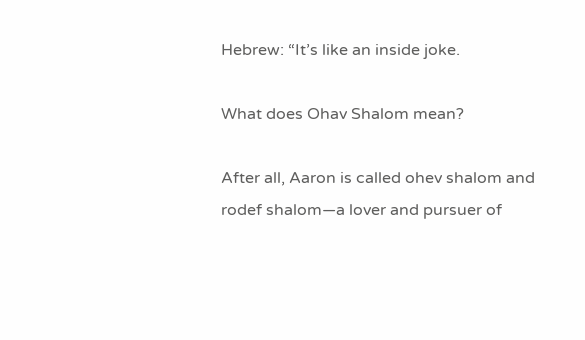Hebrew: “It’s like an inside joke.

What does Ohav Shalom mean?

After all, Aaron is called ohev shalom and rodef shalom—a lover and pursuer of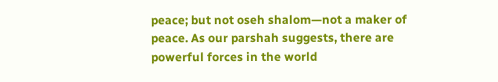peace; but not oseh shalom—not a maker of peace. As our parshah suggests, there are powerful forces in the world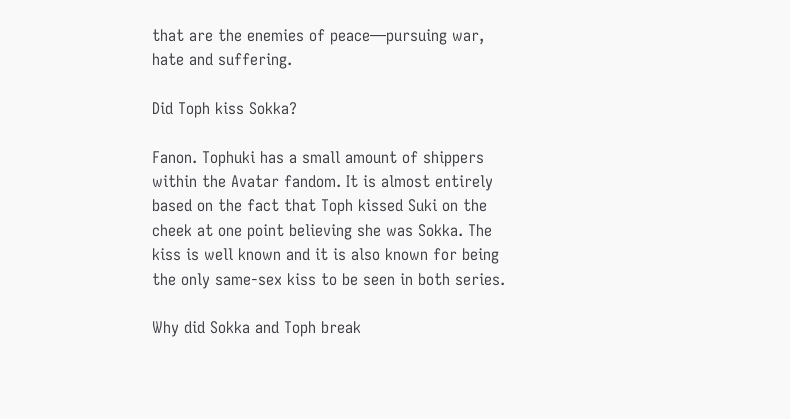that are the enemies of peace—pursuing war, hate and suffering.

Did Toph kiss Sokka?

Fanon. Tophuki has a small amount of shippers within the Avatar fandom. It is almost entirely based on the fact that Toph kissed Suki on the cheek at one point believing she was Sokka. The kiss is well known and it is also known for being the only same-sex kiss to be seen in both series.

Why did Sokka and Toph break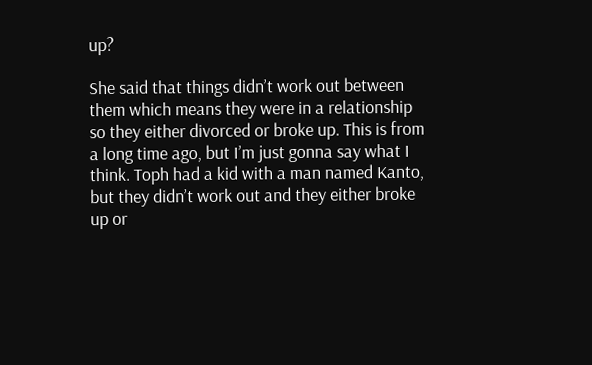up?

She said that things didn’t work out between them which means they were in a relationship so they either divorced or broke up. This is from a long time ago, but I’m just gonna say what I think. Toph had a kid with a man named Kanto, but they didn’t work out and they either broke up or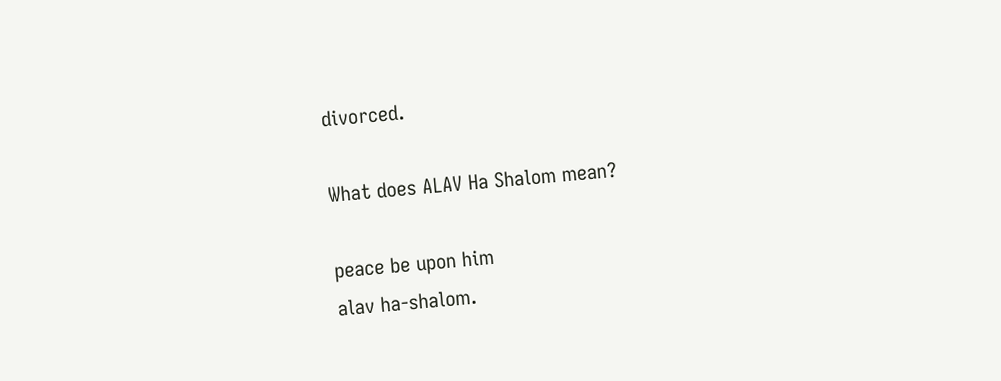divorced.

What does ALAV Ha Shalom mean?

peace be upon him
alav ha-shalom.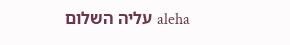עליה השלום aleha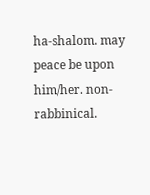ha-shalom. may peace be upon him/her. non-rabbinical.